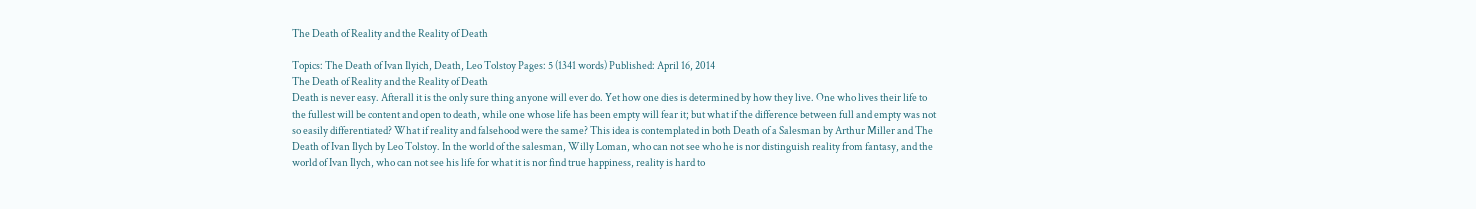The Death of Reality and the Reality of Death

Topics: The Death of Ivan Ilyich, Death, Leo Tolstoy Pages: 5 (1341 words) Published: April 16, 2014
The Death of Reality and the Reality of Death
Death is never easy. Afterall it is the only sure thing anyone will ever do. Yet how one dies is determined by how they live. One who lives their life to the fullest will be content and open to death, while one whose life has been empty will fear it; but what if the difference between full and empty was not so easily differentiated? What if reality and falsehood were the same? This idea is contemplated in both Death of a Salesman by Arthur Miller and The Death of Ivan Ilych by Leo Tolstoy. In the world of the salesman, Willy Loman, who can not see who he is nor distinguish reality from fantasy, and the world of Ivan Ilych, who can not see his life for what it is nor find true happiness, reality is hard to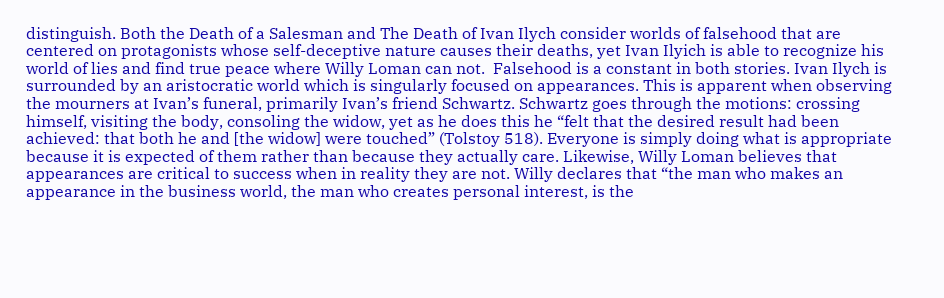distinguish. Both the Death of a Salesman and The Death of Ivan Ilych consider worlds of falsehood that are centered on protagonists whose self-deceptive nature causes their deaths, yet Ivan Ilyich is able to recognize his world of lies and find true peace where Willy Loman can not.  Falsehood is a constant in both stories. Ivan Ilych is surrounded by an aristocratic world which is singularly focused on appearances. This is apparent when observing the mourners at Ivan’s funeral, primarily Ivan’s friend Schwartz. Schwartz goes through the motions: crossing himself, visiting the body, consoling the widow, yet as he does this he “felt that the desired result had been achieved: that both he and [the widow] were touched” (Tolstoy 518). Everyone is simply doing what is appropriate because it is expected of them rather than because they actually care. Likewise, Willy Loman believes that appearances are critical to success when in reality they are not. Willy declares that “the man who makes an appearance in the business world, the man who creates personal interest, is the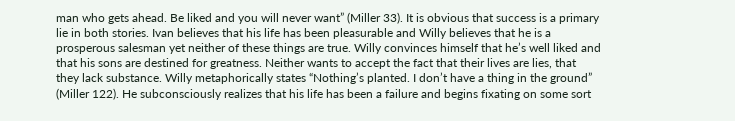man who gets ahead. Be liked and you will never want” (Miller 33). It is obvious that success is a primary lie in both stories. Ivan believes that his life has been pleasurable and Willy believes that he is a prosperous salesman yet neither of these things are true. Willy convinces himself that he’s well liked and that his sons are destined for greatness. Neither wants to accept the fact that their lives are lies, that they lack substance. Willy metaphorically states “Nothing’s planted. I don’t have a thing in the ground” (Miller 122). He subconsciously realizes that his life has been a failure and begins fixating on some sort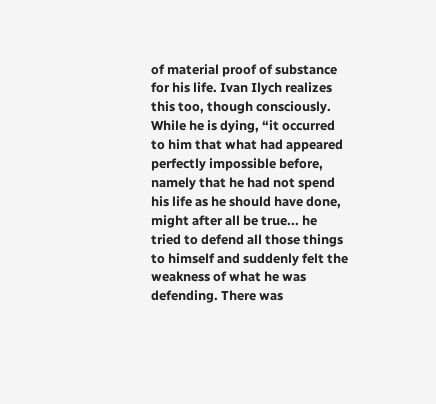of material proof of substance for his life. Ivan Ilych realizes this too, though consciously. While he is dying, “it occurred to him that what had appeared perfectly impossible before, namely that he had not spend his life as he should have done, might after all be true... he tried to defend all those things to himself and suddenly felt the weakness of what he was defending. There was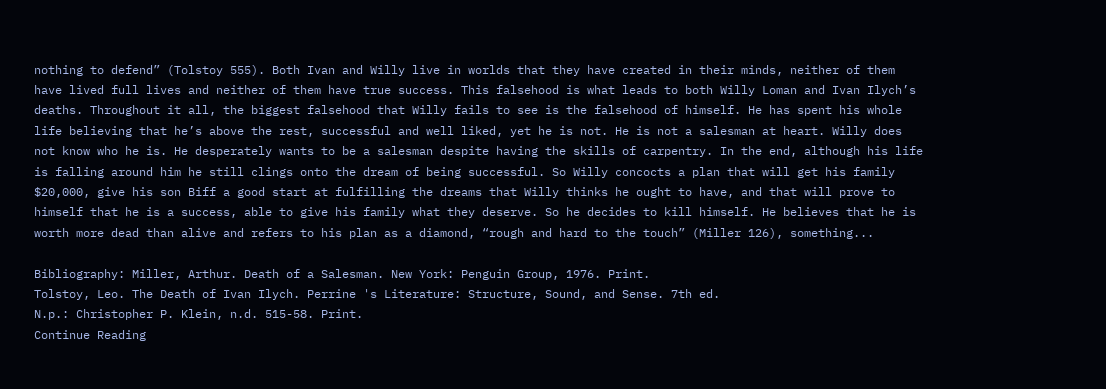nothing to defend” (Tolstoy 555). Both Ivan and Willy live in worlds that they have created in their minds, neither of them have lived full lives and neither of them have true success. This falsehood is what leads to both Willy Loman and Ivan Ilych’s deaths. Throughout it all, the biggest falsehood that Willy fails to see is the falsehood of himself. He has spent his whole life believing that he’s above the rest, successful and well liked, yet he is not. He is not a salesman at heart. Willy does not know who he is. He desperately wants to be a salesman despite having the skills of carpentry. In the end, although his life is falling around him he still clings onto the dream of being successful. So Willy concocts a plan that will get his family $20,000, give his son Biff a good start at fulfilling the dreams that Willy thinks he ought to have, and that will prove to himself that he is a success, able to give his family what they deserve. So he decides to kill himself. He believes that he is worth more dead than alive and refers to his plan as a diamond, “rough and hard to the touch” (Miller 126), something...

Bibliography: Miller, Arthur. Death of a Salesman. New York: Penguin Group, 1976. Print.
Tolstoy, Leo. The Death of Ivan Ilych. Perrine 's Literature: Structure, Sound, and Sense. 7th ed.
N.p.: Christopher P. Klein, n.d. 515-58. Print.
Continue Reading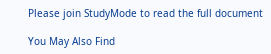Please join StudyMode to read the full document

You May Also Find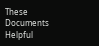These Documents Helpful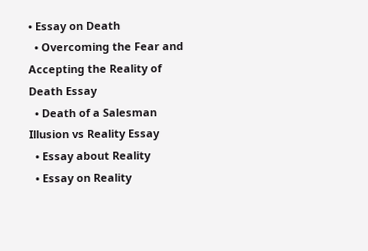• Essay on Death
  • Overcoming the Fear and Accepting the Reality of Death Essay
  • Death of a Salesman Illusion vs Reality Essay
  • Essay about Reality
  • Essay on Reality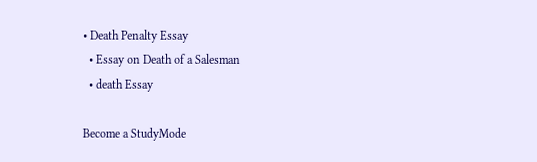• Death Penalty Essay
  • Essay on Death of a Salesman
  • death Essay

Become a StudyMode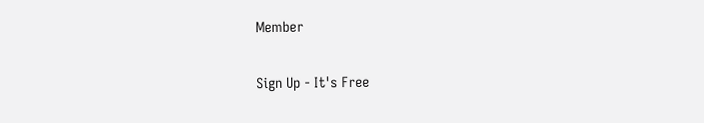Member

Sign Up - It's Free